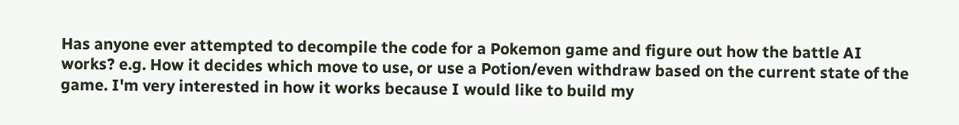Has anyone ever attempted to decompile the code for a Pokemon game and figure out how the battle AI works? e.g. How it decides which move to use, or use a Potion/even withdraw based on the current state of the game. I'm very interested in how it works because I would like to build my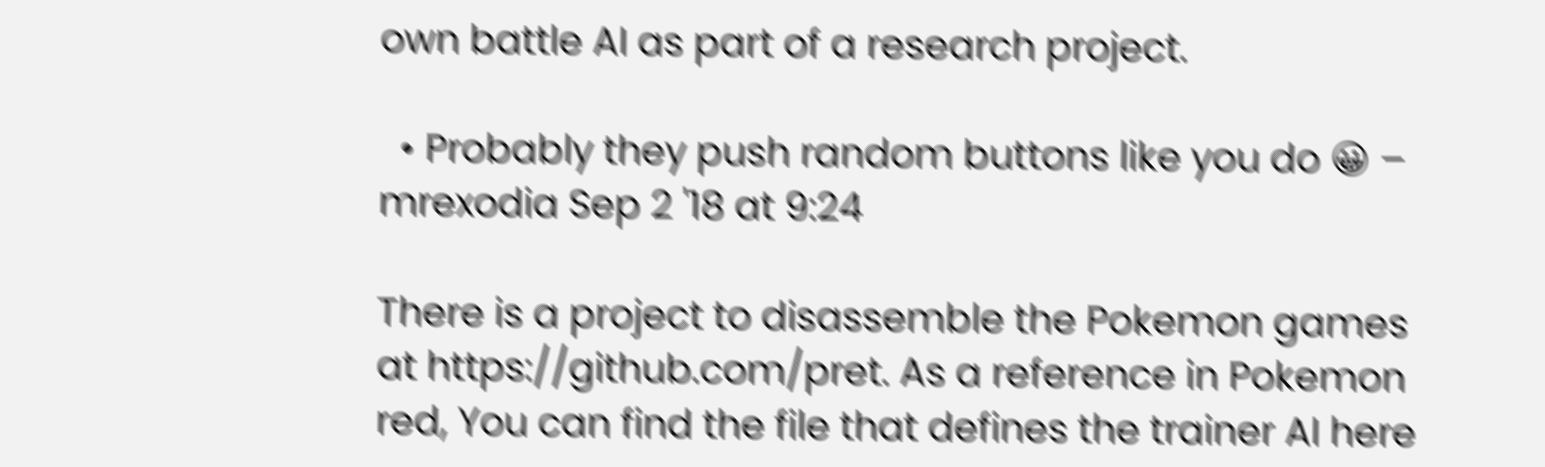own battle AI as part of a research project.

  • Probably they push random buttons like you do 😀 – mrexodia Sep 2 '18 at 9:24

There is a project to disassemble the Pokemon games at https://github.com/pret. As a reference in Pokemon red, You can find the file that defines the trainer AI here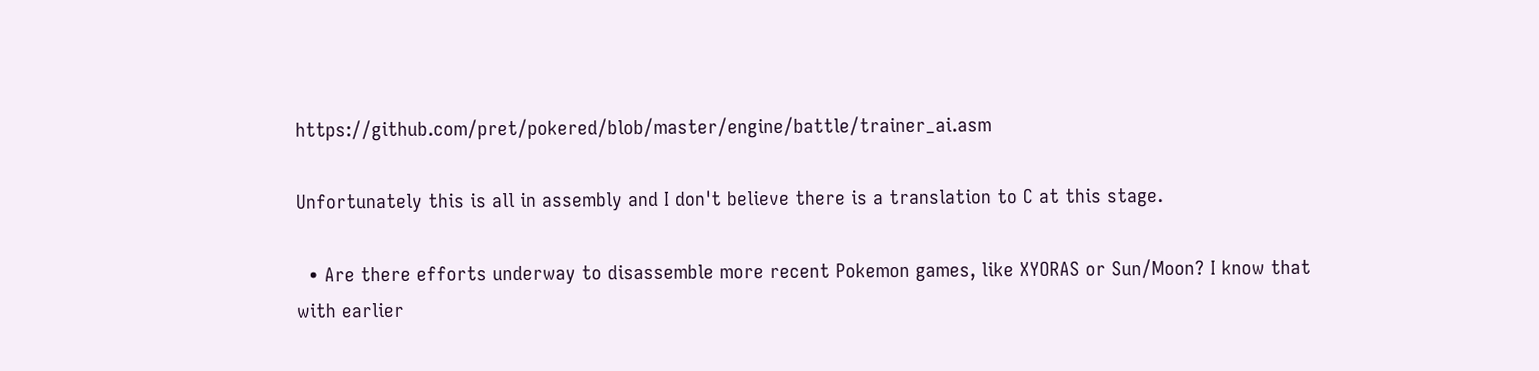https://github.com/pret/pokered/blob/master/engine/battle/trainer_ai.asm

Unfortunately this is all in assembly and I don't believe there is a translation to C at this stage.

  • Are there efforts underway to disassemble more recent Pokemon games, like XYORAS or Sun/Moon? I know that with earlier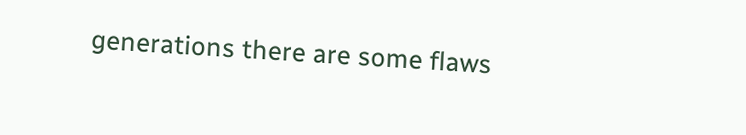generations there are some flaws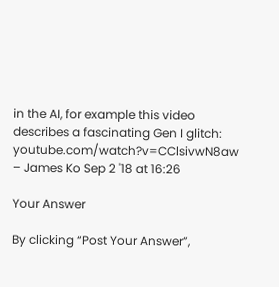in the AI, for example this video describes a fascinating Gen I glitch: youtube.com/watch?v=CClsivwN8aw – James Ko Sep 2 '18 at 16:26

Your Answer

By clicking “Post Your Answer”,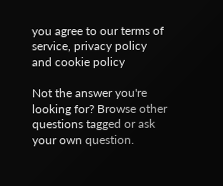you agree to our terms of service, privacy policy and cookie policy

Not the answer you're looking for? Browse other questions tagged or ask your own question.